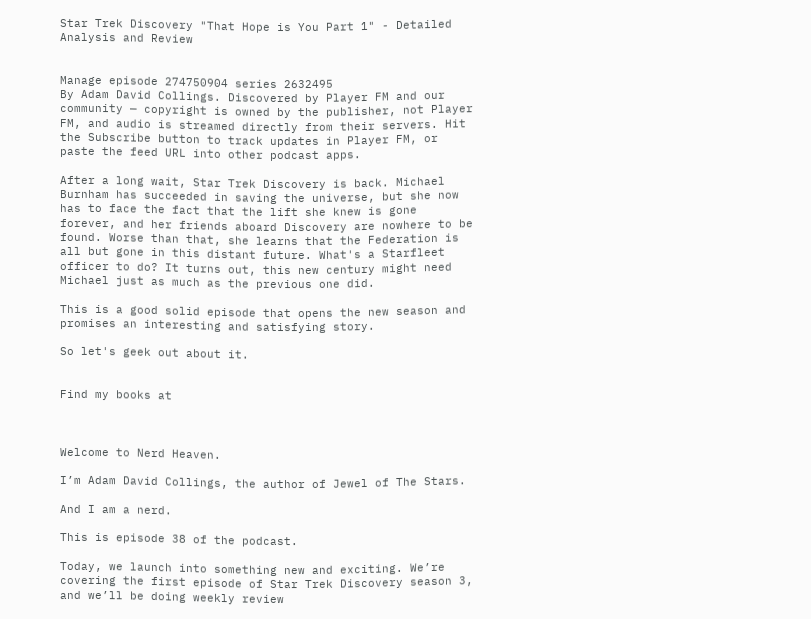Star Trek Discovery "That Hope is You Part 1" - Detailed Analysis and Review


Manage episode 274750904 series 2632495
By Adam David Collings. Discovered by Player FM and our community — copyright is owned by the publisher, not Player FM, and audio is streamed directly from their servers. Hit the Subscribe button to track updates in Player FM, or paste the feed URL into other podcast apps.

After a long wait, Star Trek Discovery is back. Michael Burnham has succeeded in saving the universe, but she now has to face the fact that the lift she knew is gone forever, and her friends aboard Discovery are nowhere to be found. Worse than that, she learns that the Federation is all but gone in this distant future. What's a Starfleet officer to do? It turns out, this new century might need Michael just as much as the previous one did.

This is a good solid episode that opens the new season and promises an interesting and satisfying story.

So let's geek out about it.


Find my books at



Welcome to Nerd Heaven.

I’m Adam David Collings, the author of Jewel of The Stars.

And I am a nerd.

This is episode 38 of the podcast.

Today, we launch into something new and exciting. We’re covering the first episode of Star Trek Discovery season 3, and we’ll be doing weekly review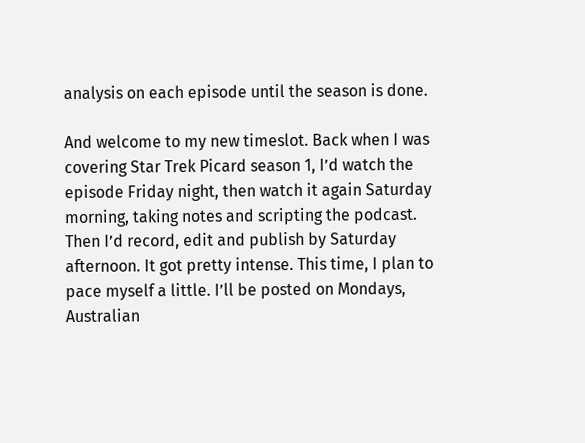analysis on each episode until the season is done.

And welcome to my new timeslot. Back when I was covering Star Trek Picard season 1, I’d watch the episode Friday night, then watch it again Saturday morning, taking notes and scripting the podcast. Then I’d record, edit and publish by Saturday afternoon. It got pretty intense. This time, I plan to pace myself a little. I’ll be posted on Mondays, Australian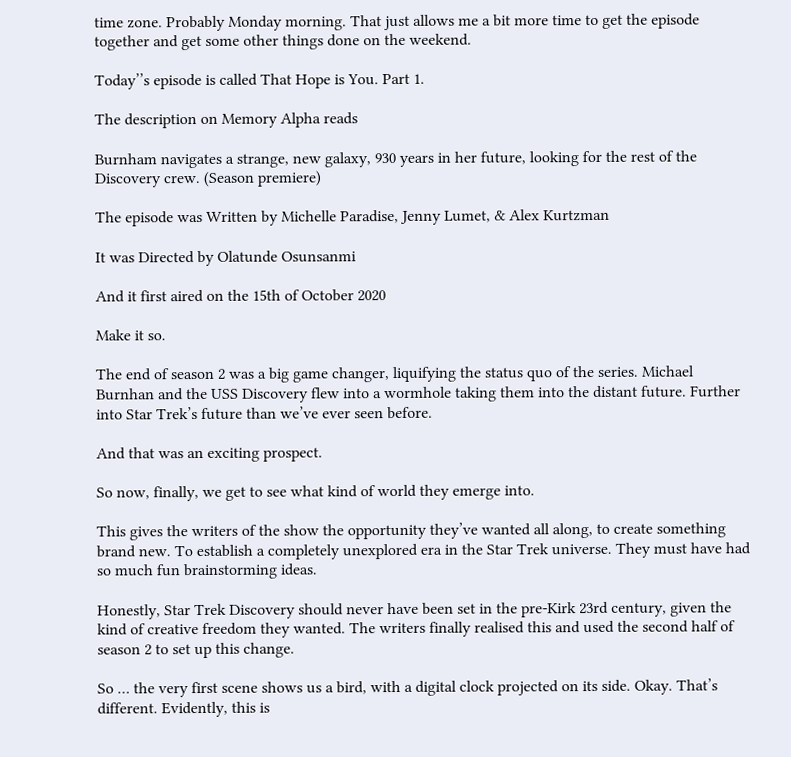time zone. Probably Monday morning. That just allows me a bit more time to get the episode together and get some other things done on the weekend.

Today’’s episode is called That Hope is You. Part 1.

The description on Memory Alpha reads

Burnham navigates a strange, new galaxy, 930 years in her future, looking for the rest of the Discovery crew. (Season premiere)

The episode was Written by Michelle Paradise, Jenny Lumet, & Alex Kurtzman

It was Directed by Olatunde Osunsanmi

And it first aired on the 15th of October 2020

Make it so.

The end of season 2 was a big game changer, liquifying the status quo of the series. Michael Burnhan and the USS Discovery flew into a wormhole taking them into the distant future. Further into Star Trek’s future than we’ve ever seen before.

And that was an exciting prospect.

So now, finally, we get to see what kind of world they emerge into.

This gives the writers of the show the opportunity they’ve wanted all along, to create something brand new. To establish a completely unexplored era in the Star Trek universe. They must have had so much fun brainstorming ideas.

Honestly, Star Trek Discovery should never have been set in the pre-Kirk 23rd century, given the kind of creative freedom they wanted. The writers finally realised this and used the second half of season 2 to set up this change.

So … the very first scene shows us a bird, with a digital clock projected on its side. Okay. That’s different. Evidently, this is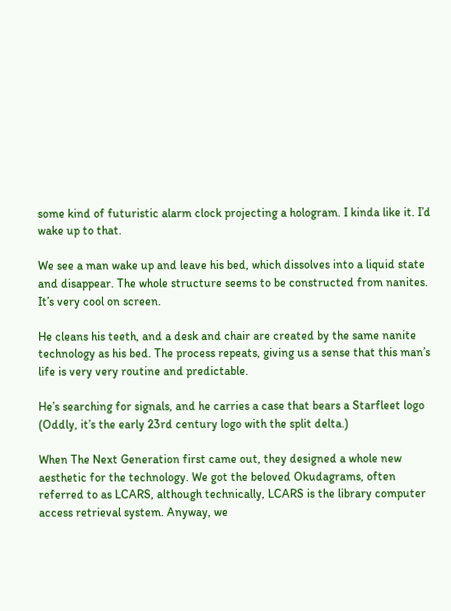some kind of futuristic alarm clock projecting a hologram. I kinda like it. I’d wake up to that.

We see a man wake up and leave his bed, which dissolves into a liquid state and disappear. The whole structure seems to be constructed from nanites. It’s very cool on screen.

He cleans his teeth, and a desk and chair are created by the same nanite technology as his bed. The process repeats, giving us a sense that this man’s life is very very routine and predictable.

He’s searching for signals, and he carries a case that bears a Starfleet logo (Oddly, it’s the early 23rd century logo with the split delta.)

When The Next Generation first came out, they designed a whole new aesthetic for the technology. We got the beloved Okudagrams, often referred to as LCARS, although technically, LCARS is the library computer access retrieval system. Anyway, we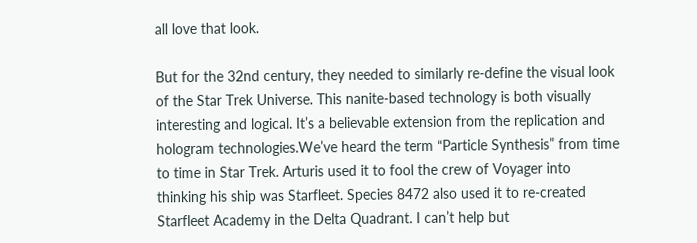all love that look.

But for the 32nd century, they needed to similarly re-define the visual look of the Star Trek Universe. This nanite-based technology is both visually interesting and logical. It’s a believable extension from the replication and hologram technologies.We’ve heard the term “Particle Synthesis” from time to time in Star Trek. Arturis used it to fool the crew of Voyager into thinking his ship was Starfleet. Species 8472 also used it to re-created Starfleet Academy in the Delta Quadrant. I can’t help but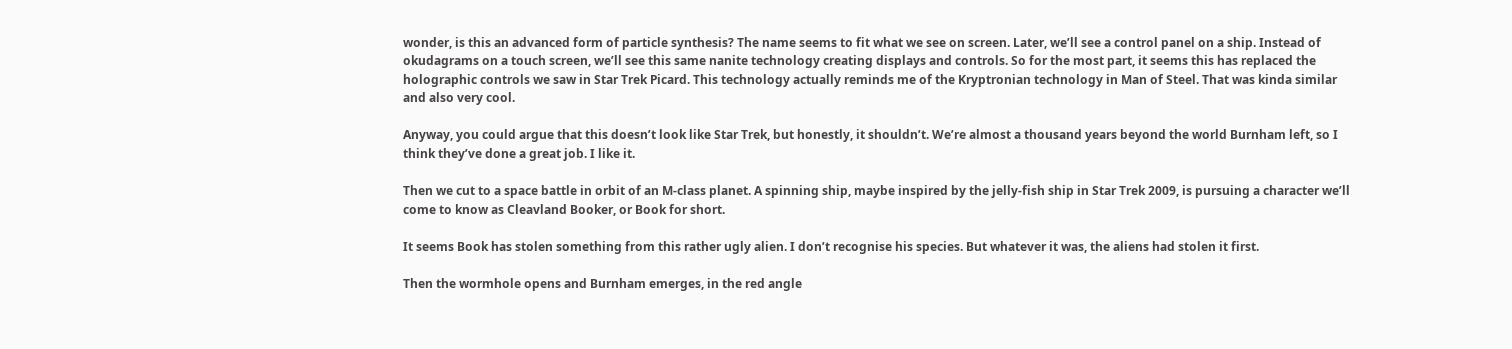wonder, is this an advanced form of particle synthesis? The name seems to fit what we see on screen. Later, we’ll see a control panel on a ship. Instead of okudagrams on a touch screen, we’ll see this same nanite technology creating displays and controls. So for the most part, it seems this has replaced the holographic controls we saw in Star Trek Picard. This technology actually reminds me of the Kryptronian technology in Man of Steel. That was kinda similar and also very cool.

Anyway, you could argue that this doesn’t look like Star Trek, but honestly, it shouldn’t. We’re almost a thousand years beyond the world Burnham left, so I think they’ve done a great job. I like it.

Then we cut to a space battle in orbit of an M-class planet. A spinning ship, maybe inspired by the jelly-fish ship in Star Trek 2009, is pursuing a character we’ll come to know as Cleavland Booker, or Book for short.

It seems Book has stolen something from this rather ugly alien. I don’t recognise his species. But whatever it was, the aliens had stolen it first.

Then the wormhole opens and Burnham emerges, in the red angle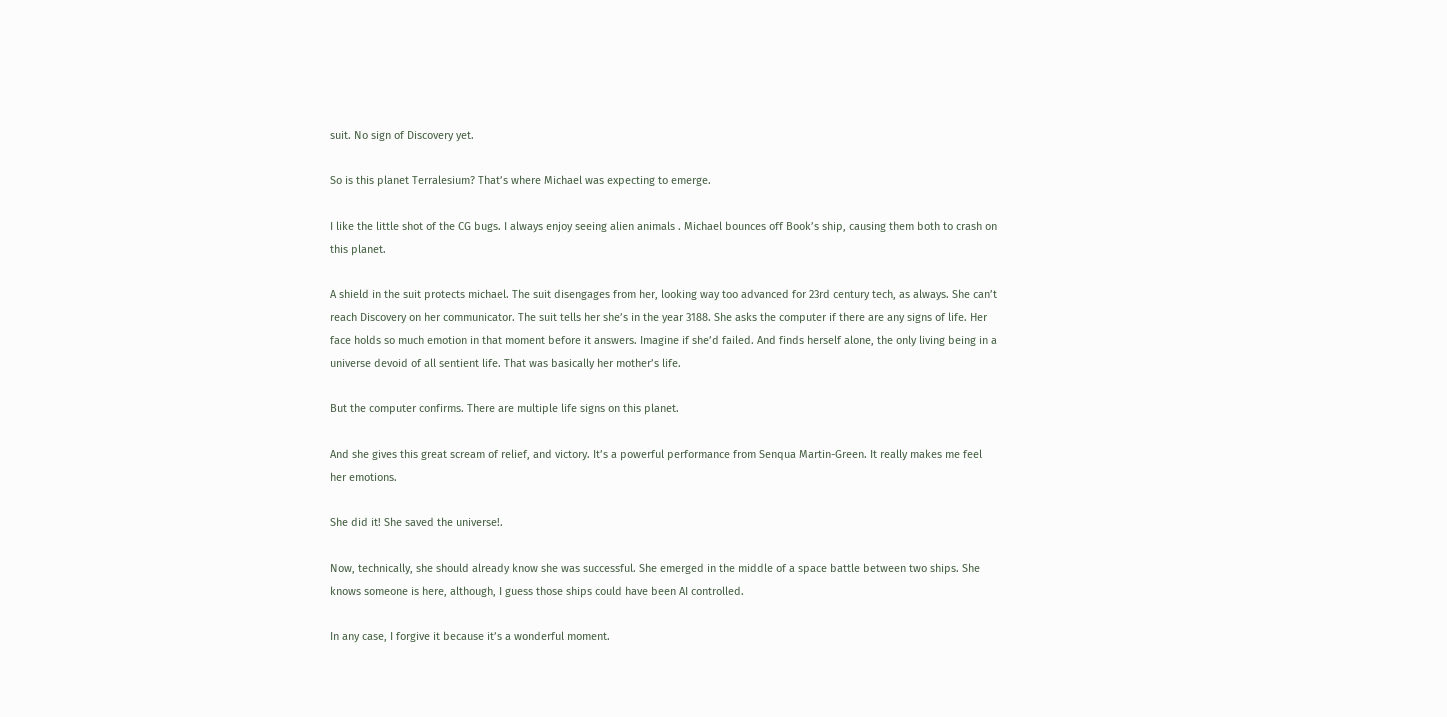suit. No sign of Discovery yet.

So is this planet Terralesium? That’s where Michael was expecting to emerge.

I like the little shot of the CG bugs. I always enjoy seeing alien animals . Michael bounces off Book’s ship, causing them both to crash on this planet.

A shield in the suit protects michael. The suit disengages from her, looking way too advanced for 23rd century tech, as always. She can’t reach Discovery on her communicator. The suit tells her she’s in the year 3188. She asks the computer if there are any signs of life. Her face holds so much emotion in that moment before it answers. Imagine if she’d failed. And finds herself alone, the only living being in a universe devoid of all sentient life. That was basically her mother’s life.

But the computer confirms. There are multiple life signs on this planet.

And she gives this great scream of relief, and victory. It’s a powerful performance from Senqua Martin-Green. It really makes me feel her emotions.

She did it! She saved the universe!.

Now, technically, she should already know she was successful. She emerged in the middle of a space battle between two ships. She knows someone is here, although, I guess those ships could have been AI controlled.

In any case, I forgive it because it’s a wonderful moment.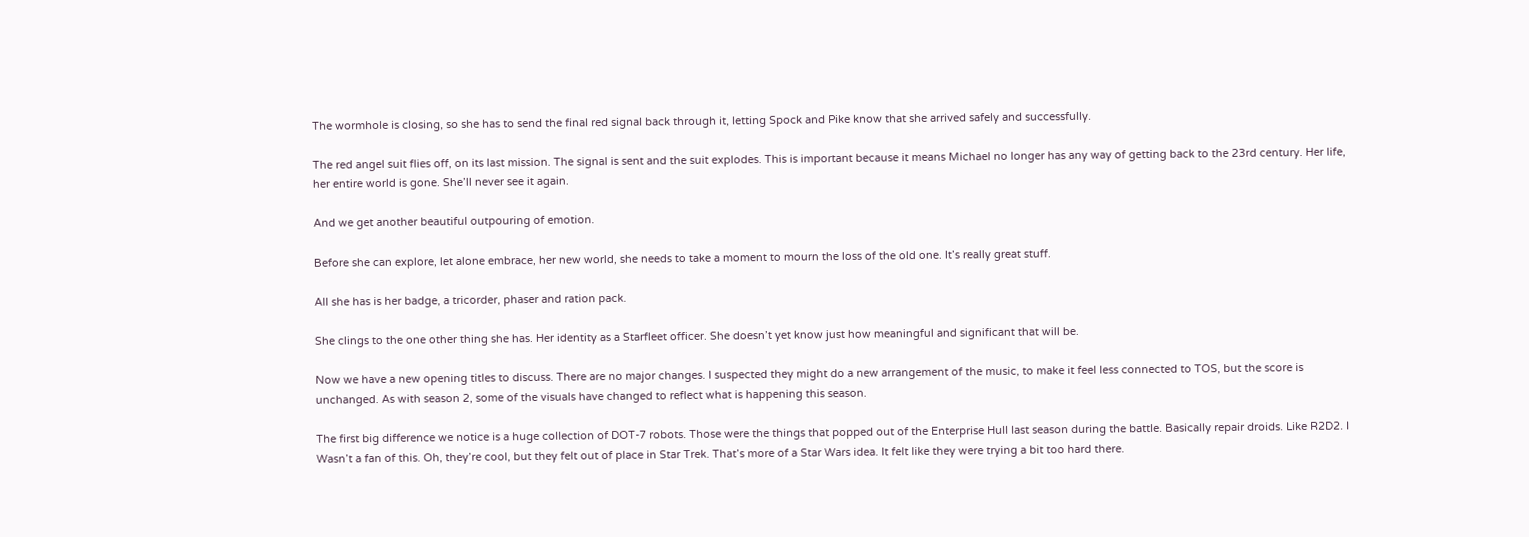The wormhole is closing, so she has to send the final red signal back through it, letting Spock and Pike know that she arrived safely and successfully.

The red angel suit flies off, on its last mission. The signal is sent and the suit explodes. This is important because it means Michael no longer has any way of getting back to the 23rd century. Her life, her entire world is gone. She’ll never see it again.

And we get another beautiful outpouring of emotion.

Before she can explore, let alone embrace, her new world, she needs to take a moment to mourn the loss of the old one. It’s really great stuff.

All she has is her badge, a tricorder, phaser and ration pack.

She clings to the one other thing she has. Her identity as a Starfleet officer. She doesn’t yet know just how meaningful and significant that will be.

Now we have a new opening titles to discuss. There are no major changes. I suspected they might do a new arrangement of the music, to make it feel less connected to TOS, but the score is unchanged. As with season 2, some of the visuals have changed to reflect what is happening this season.

The first big difference we notice is a huge collection of DOT-7 robots. Those were the things that popped out of the Enterprise Hull last season during the battle. Basically repair droids. Like R2D2. I Wasn’t a fan of this. Oh, they’re cool, but they felt out of place in Star Trek. That’s more of a Star Wars idea. It felt like they were trying a bit too hard there.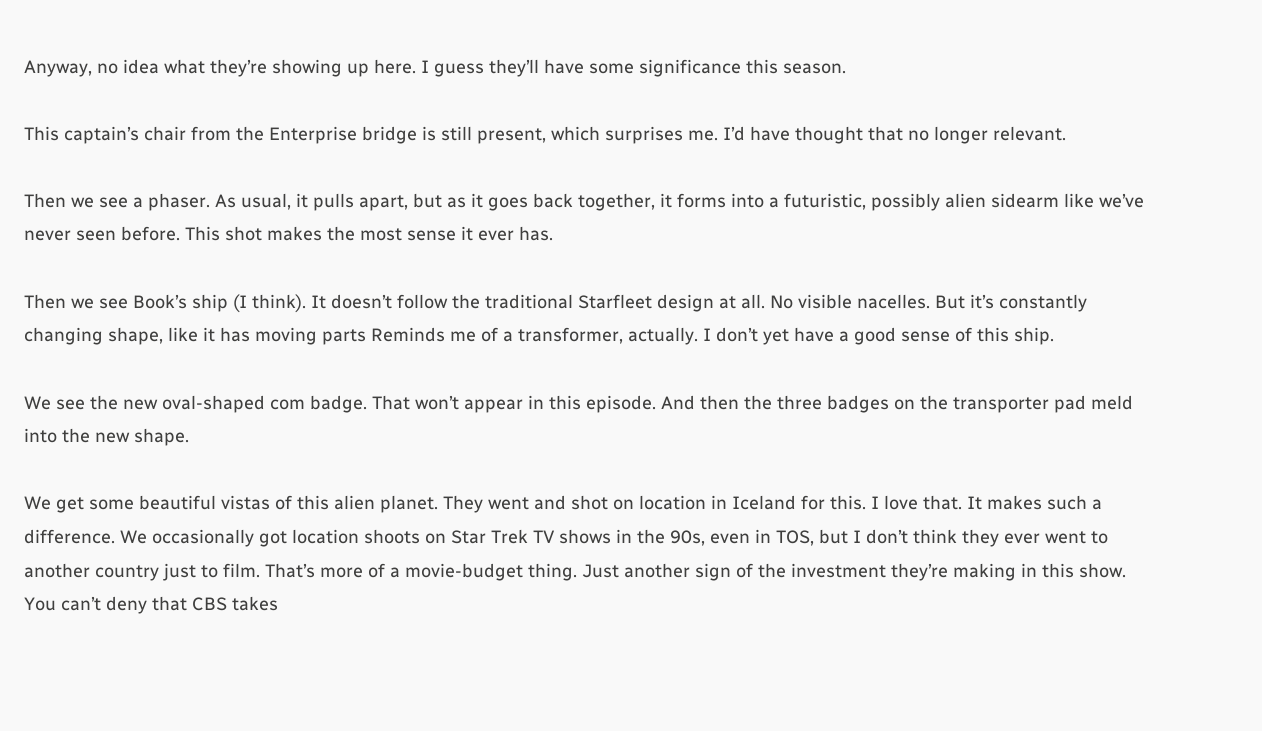Anyway, no idea what they’re showing up here. I guess they’ll have some significance this season.

This captain’s chair from the Enterprise bridge is still present, which surprises me. I’d have thought that no longer relevant.

Then we see a phaser. As usual, it pulls apart, but as it goes back together, it forms into a futuristic, possibly alien sidearm like we’ve never seen before. This shot makes the most sense it ever has.

Then we see Book’s ship (I think). It doesn’t follow the traditional Starfleet design at all. No visible nacelles. But it’s constantly changing shape, like it has moving parts Reminds me of a transformer, actually. I don’t yet have a good sense of this ship.

We see the new oval-shaped com badge. That won’t appear in this episode. And then the three badges on the transporter pad meld into the new shape.

We get some beautiful vistas of this alien planet. They went and shot on location in Iceland for this. I love that. It makes such a difference. We occasionally got location shoots on Star Trek TV shows in the 90s, even in TOS, but I don’t think they ever went to another country just to film. That’s more of a movie-budget thing. Just another sign of the investment they’re making in this show. You can’t deny that CBS takes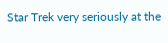Star Trek very seriously at the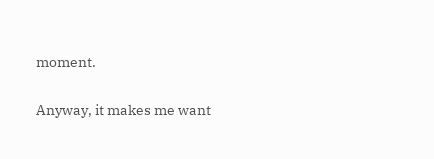moment.

Anyway, it makes me want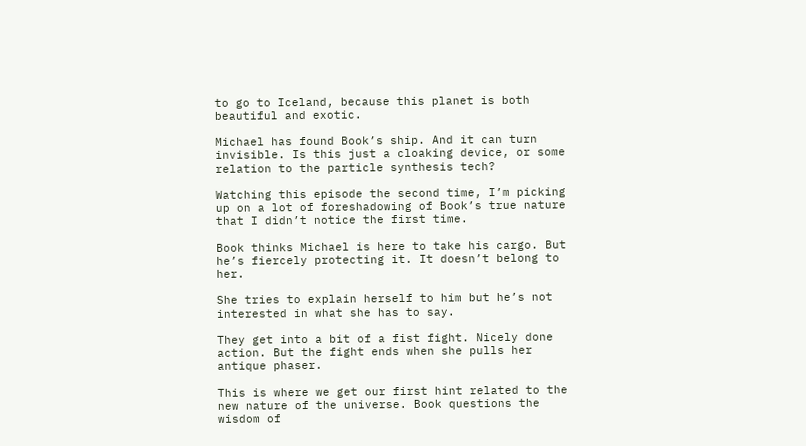to go to Iceland, because this planet is both beautiful and exotic.

Michael has found Book’s ship. And it can turn invisible. Is this just a cloaking device, or some relation to the particle synthesis tech?

Watching this episode the second time, I’m picking up on a lot of foreshadowing of Book’s true nature that I didn’t notice the first time.

Book thinks Michael is here to take his cargo. But he’s fiercely protecting it. It doesn’t belong to her.

She tries to explain herself to him but he’s not interested in what she has to say.

They get into a bit of a fist fight. Nicely done action. But the fight ends when she pulls her antique phaser.

This is where we get our first hint related to the new nature of the universe. Book questions the wisdom of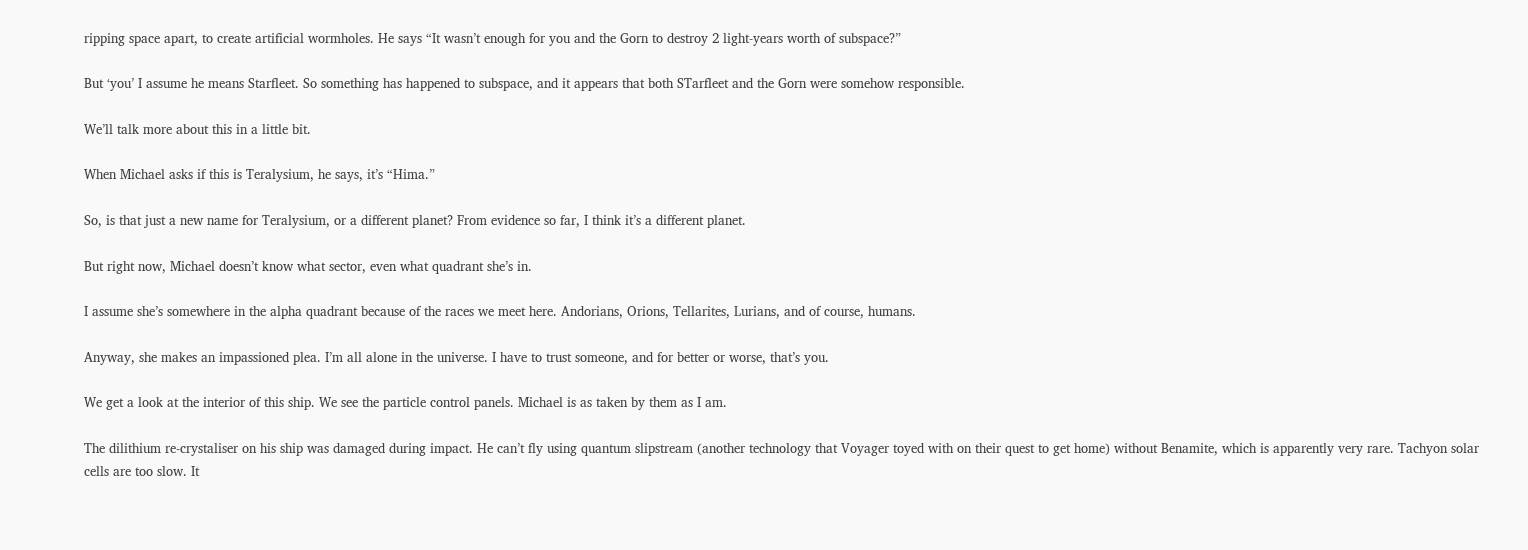ripping space apart, to create artificial wormholes. He says “It wasn’t enough for you and the Gorn to destroy 2 light-years worth of subspace?”

But ‘you’ I assume he means Starfleet. So something has happened to subspace, and it appears that both STarfleet and the Gorn were somehow responsible.

We’ll talk more about this in a little bit.

When Michael asks if this is Teralysium, he says, it’s “Hima.”

So, is that just a new name for Teralysium, or a different planet? From evidence so far, I think it’s a different planet.

But right now, Michael doesn’t know what sector, even what quadrant she’s in.

I assume she’s somewhere in the alpha quadrant because of the races we meet here. Andorians, Orions, Tellarites, Lurians, and of course, humans.

Anyway, she makes an impassioned plea. I’m all alone in the universe. I have to trust someone, and for better or worse, that’s you.

We get a look at the interior of this ship. We see the particle control panels. Michael is as taken by them as I am.

The dilithium re-crystaliser on his ship was damaged during impact. He can’t fly using quantum slipstream (another technology that Voyager toyed with on their quest to get home) without Benamite, which is apparently very rare. Tachyon solar cells are too slow. It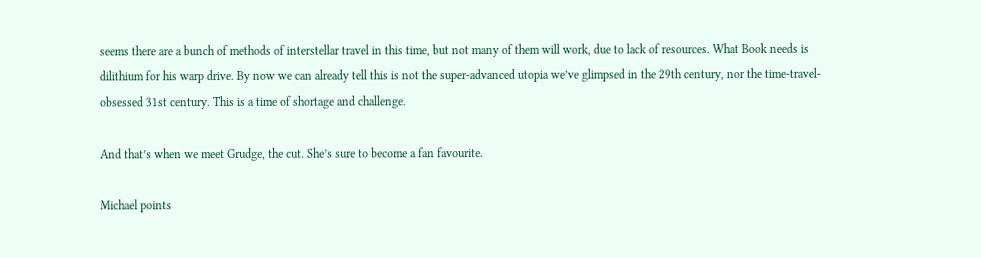seems there are a bunch of methods of interstellar travel in this time, but not many of them will work, due to lack of resources. What Book needs is dilithium for his warp drive. By now we can already tell this is not the super-advanced utopia we’ve glimpsed in the 29th century, nor the time-travel-obsessed 31st century. This is a time of shortage and challenge.

And that’s when we meet Grudge, the cut. She’s sure to become a fan favourite.

Michael points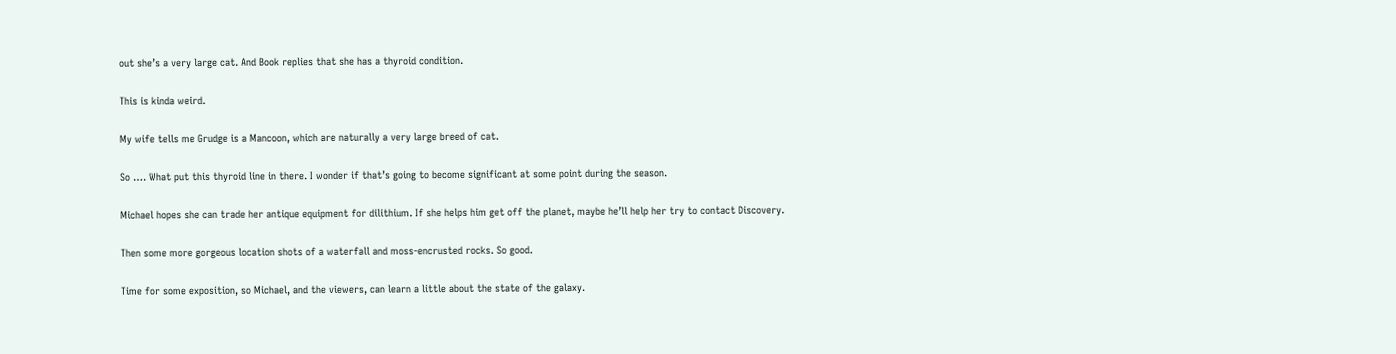out she’s a very large cat. And Book replies that she has a thyroid condition.

This is kinda weird.

My wife tells me Grudge is a Mancoon, which are naturally a very large breed of cat.

So …. What put this thyroid line in there. I wonder if that’s going to become significant at some point during the season.

Michael hopes she can trade her antique equipment for dilithium. If she helps him get off the planet, maybe he’ll help her try to contact Discovery.

Then some more gorgeous location shots of a waterfall and moss-encrusted rocks. So good.

Time for some exposition, so Michael, and the viewers, can learn a little about the state of the galaxy.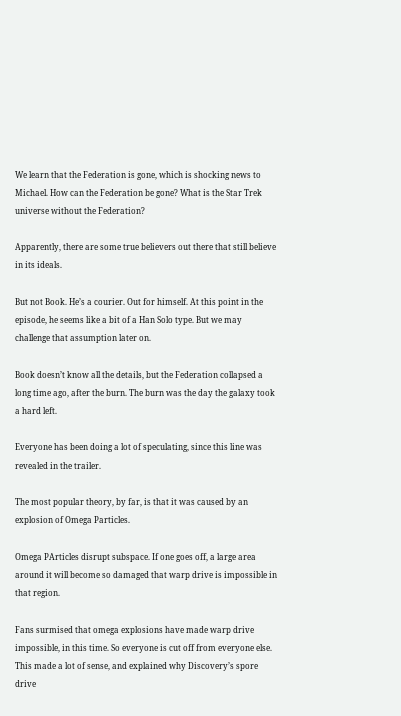We learn that the Federation is gone, which is shocking news to Michael. How can the Federation be gone? What is the Star Trek universe without the Federation?

Apparently, there are some true believers out there that still believe in its ideals.

But not Book. He’s a courier. Out for himself. At this point in the episode, he seems like a bit of a Han Solo type. But we may challenge that assumption later on.

Book doesn’t know all the details, but the Federation collapsed a long time ago, after the burn. The burn was the day the galaxy took a hard left.

Everyone has been doing a lot of speculating, since this line was revealed in the trailer.

The most popular theory, by far, is that it was caused by an explosion of Omega Particles.

Omega PArticles disrupt subspace. If one goes off, a large area around it will become so damaged that warp drive is impossible in that region.

Fans surmised that omega explosions have made warp drive impossible, in this time. So everyone is cut off from everyone else. This made a lot of sense, and explained why Discovery’s spore drive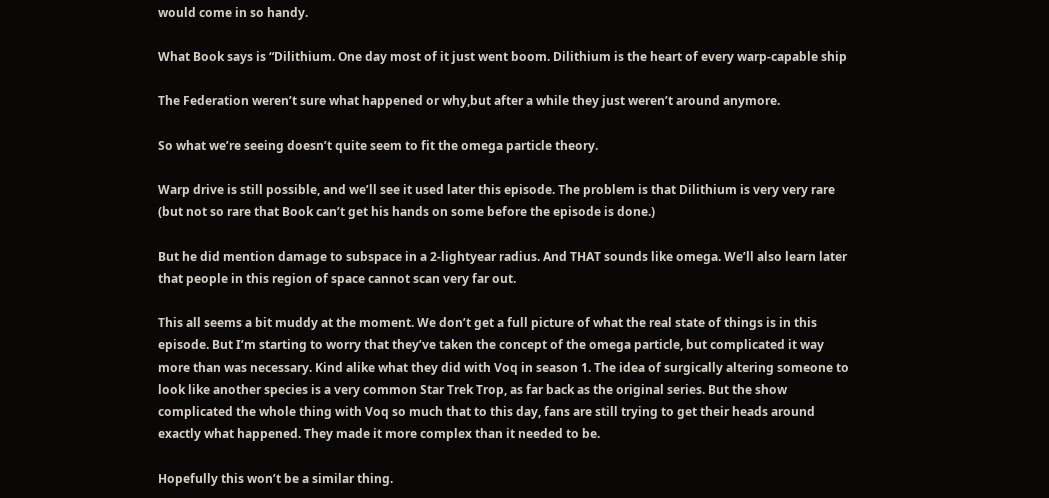would come in so handy.

What Book says is “Dilithium. One day most of it just went boom. Dilithium is the heart of every warp-capable ship

The Federation weren’t sure what happened or why,but after a while they just weren’t around anymore.

So what we’re seeing doesn’t quite seem to fit the omega particle theory.

Warp drive is still possible, and we’ll see it used later this episode. The problem is that Dilithium is very very rare (but not so rare that Book can’t get his hands on some before the episode is done.)

But he did mention damage to subspace in a 2-lightyear radius. And THAT sounds like omega. We’ll also learn later that people in this region of space cannot scan very far out.

This all seems a bit muddy at the moment. We don’t get a full picture of what the real state of things is in this episode. But I’m starting to worry that they’ve taken the concept of the omega particle, but complicated it way more than was necessary. Kind alike what they did with Voq in season 1. The idea of surgically altering someone to look like another species is a very common Star Trek Trop, as far back as the original series. But the show complicated the whole thing with Voq so much that to this day, fans are still trying to get their heads around exactly what happened. They made it more complex than it needed to be.

Hopefully this won’t be a similar thing.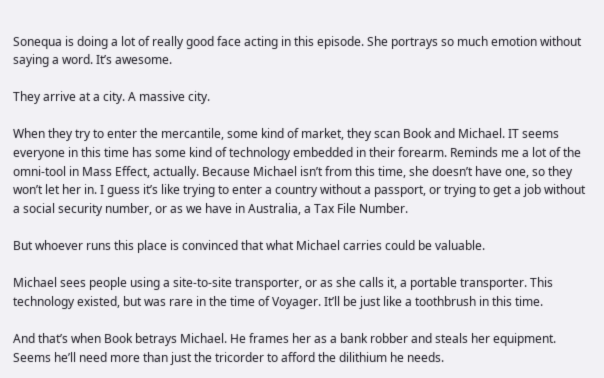Sonequa is doing a lot of really good face acting in this episode. She portrays so much emotion without saying a word. It’s awesome.

They arrive at a city. A massive city.

When they try to enter the mercantile, some kind of market, they scan Book and Michael. IT seems everyone in this time has some kind of technology embedded in their forearm. Reminds me a lot of the omni-tool in Mass Effect, actually. Because Michael isn’t from this time, she doesn’t have one, so they won’t let her in. I guess it’s like trying to enter a country without a passport, or trying to get a job without a social security number, or as we have in Australia, a Tax File Number.

But whoever runs this place is convinced that what Michael carries could be valuable.

Michael sees people using a site-to-site transporter, or as she calls it, a portable transporter. This technology existed, but was rare in the time of Voyager. It’ll be just like a toothbrush in this time.

And that’s when Book betrays Michael. He frames her as a bank robber and steals her equipment. Seems he’ll need more than just the tricorder to afford the dilithium he needs.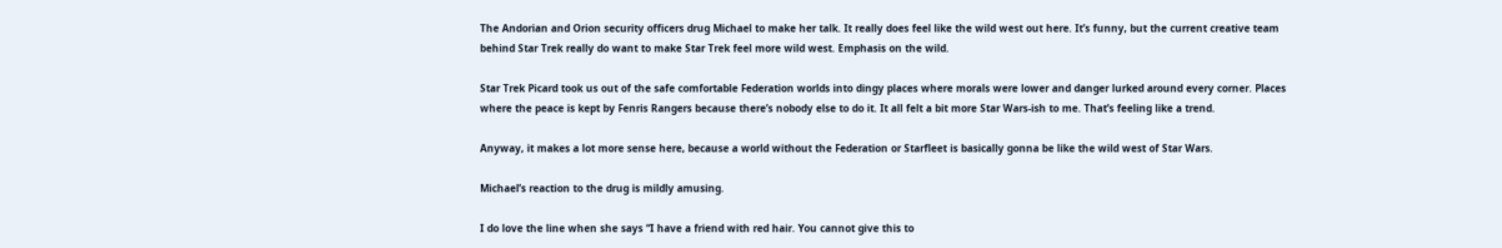The Andorian and Orion security officers drug Michael to make her talk. It really does feel like the wild west out here. It’s funny, but the current creative team behind Star Trek really do want to make Star Trek feel more wild west. Emphasis on the wild.

Star Trek Picard took us out of the safe comfortable Federation worlds into dingy places where morals were lower and danger lurked around every corner. Places where the peace is kept by Fenris Rangers because there’s nobody else to do it. It all felt a bit more Star Wars-ish to me. That’s feeling like a trend.

Anyway, it makes a lot more sense here, because a world without the Federation or Starfleet is basically gonna be like the wild west of Star Wars.

Michael’s reaction to the drug is mildly amusing.

I do love the line when she says “I have a friend with red hair. You cannot give this to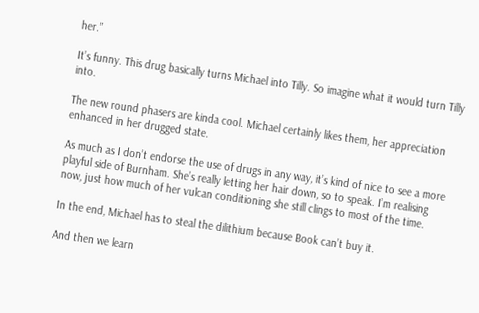her.”

It’s funny. This drug basically turns Michael into Tilly. So imagine what it would turn Tilly into.

The new round phasers are kinda cool. Michael certainly likes them, her appreciation enhanced in her drugged state.

As much as I don’t endorse the use of drugs in any way, it’s kind of nice to see a more playful side of Burnham. She’s really letting her hair down, so to speak. I’m realising now, just how much of her vulcan conditioning she still clings to most of the time.

In the end, Michael has to steal the dilithium because Book can’t buy it.

And then we learn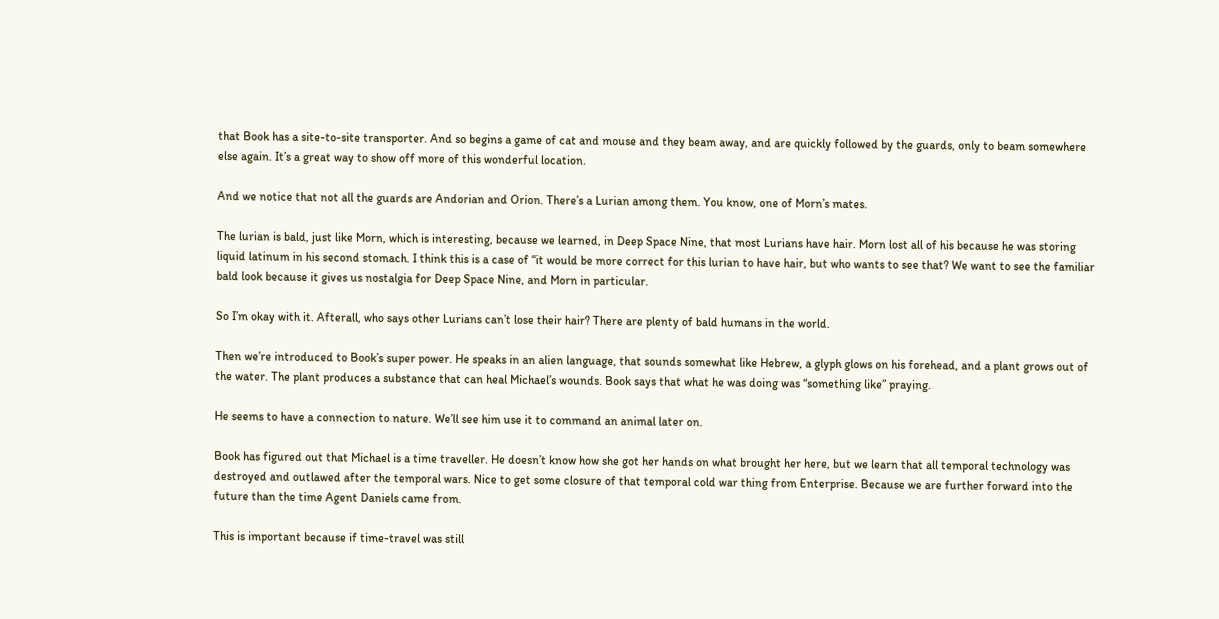that Book has a site-to-site transporter. And so begins a game of cat and mouse and they beam away, and are quickly followed by the guards, only to beam somewhere else again. It’s a great way to show off more of this wonderful location.

And we notice that not all the guards are Andorian and Orion. There’s a Lurian among them. You know, one of Morn’s mates.

The lurian is bald, just like Morn, which is interesting, because we learned, in Deep Space Nine, that most Lurians have hair. Morn lost all of his because he was storing liquid latinum in his second stomach. I think this is a case of “it would be more correct for this lurian to have hair, but who wants to see that? We want to see the familiar bald look because it gives us nostalgia for Deep Space Nine, and Morn in particular.

So I’m okay with it. Afterall, who says other Lurians can’t lose their hair? There are plenty of bald humans in the world.

Then we’re introduced to Book’s super power. He speaks in an alien language, that sounds somewhat like Hebrew, a glyph glows on his forehead, and a plant grows out of the water. The plant produces a substance that can heal Michael’s wounds. Book says that what he was doing was “something like” praying.

He seems to have a connection to nature. We’ll see him use it to command an animal later on.

Book has figured out that Michael is a time traveller. He doesn’t know how she got her hands on what brought her here, but we learn that all temporal technology was destroyed and outlawed after the temporal wars. Nice to get some closure of that temporal cold war thing from Enterprise. Because we are further forward into the future than the time Agent Daniels came from.

This is important because if time-travel was still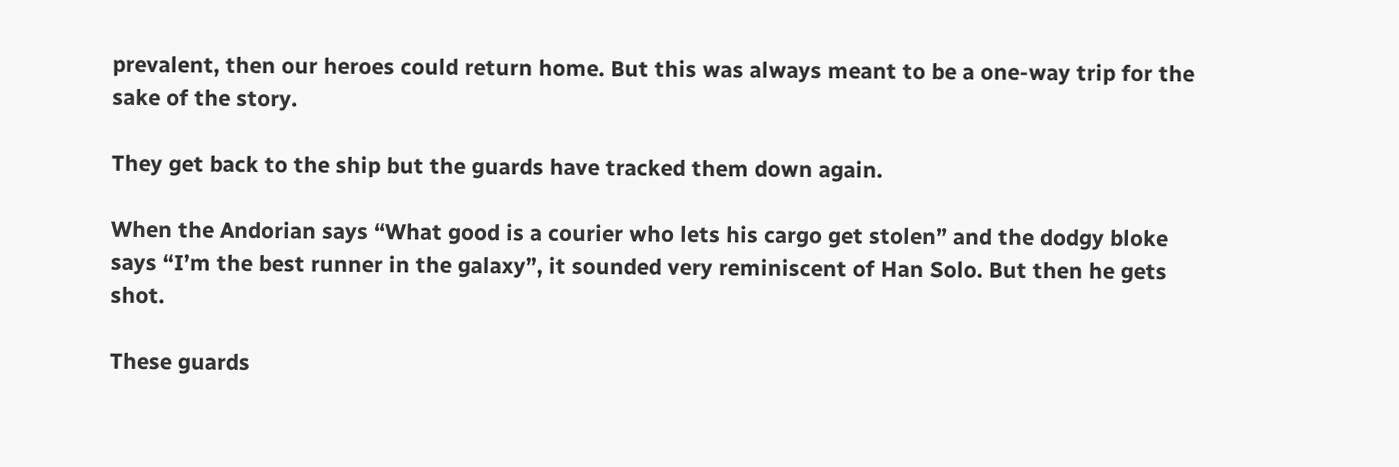prevalent, then our heroes could return home. But this was always meant to be a one-way trip for the sake of the story.

They get back to the ship but the guards have tracked them down again.

When the Andorian says “What good is a courier who lets his cargo get stolen” and the dodgy bloke says “I’m the best runner in the galaxy”, it sounded very reminiscent of Han Solo. But then he gets shot.

These guards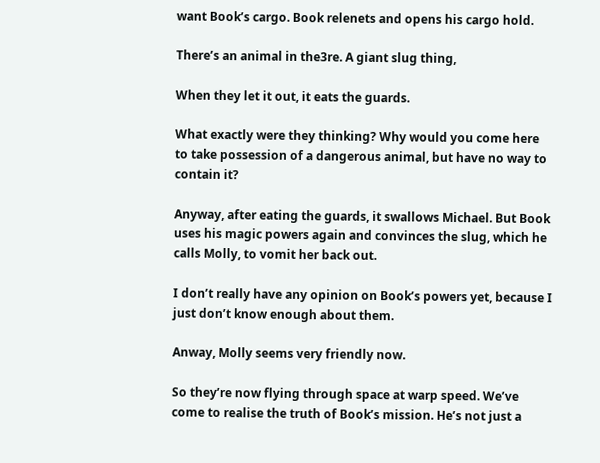want Book’s cargo. Book relenets and opens his cargo hold.

There’s an animal in the3re. A giant slug thing,

When they let it out, it eats the guards.

What exactly were they thinking? Why would you come here to take possession of a dangerous animal, but have no way to contain it?

Anyway, after eating the guards, it swallows Michael. But Book uses his magic powers again and convinces the slug, which he calls Molly, to vomit her back out.

I don’t really have any opinion on Book’s powers yet, because I just don’t know enough about them.

Anway, Molly seems very friendly now.

So they’re now flying through space at warp speed. We’ve come to realise the truth of Book’s mission. He’s not just a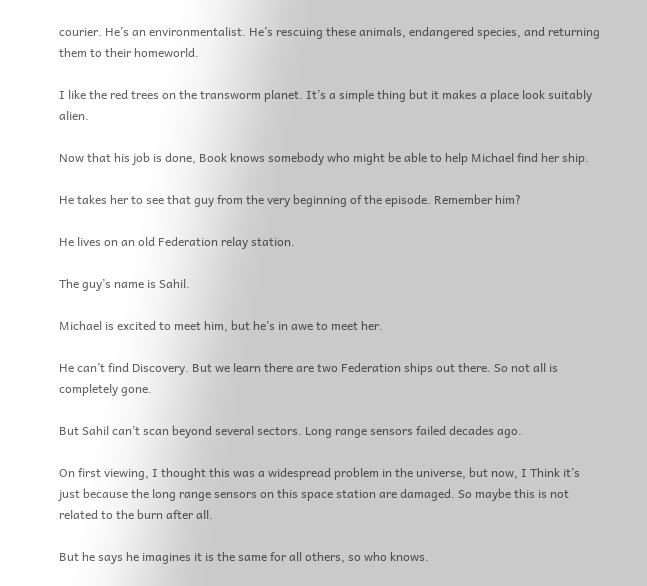courier. He’s an environmentalist. He’s rescuing these animals, endangered species, and returning them to their homeworld.

I like the red trees on the transworm planet. It’s a simple thing but it makes a place look suitably alien.

Now that his job is done, Book knows somebody who might be able to help Michael find her ship.

He takes her to see that guy from the very beginning of the episode. Remember him?

He lives on an old Federation relay station.

The guy’s name is Sahil.

Michael is excited to meet him, but he’s in awe to meet her.

He can’t find Discovery. But we learn there are two Federation ships out there. So not all is completely gone.

But Sahil can’t scan beyond several sectors. Long range sensors failed decades ago.

On first viewing, I thought this was a widespread problem in the universe, but now, I Think it’s just because the long range sensors on this space station are damaged. So maybe this is not related to the burn after all.

But he says he imagines it is the same for all others, so who knows.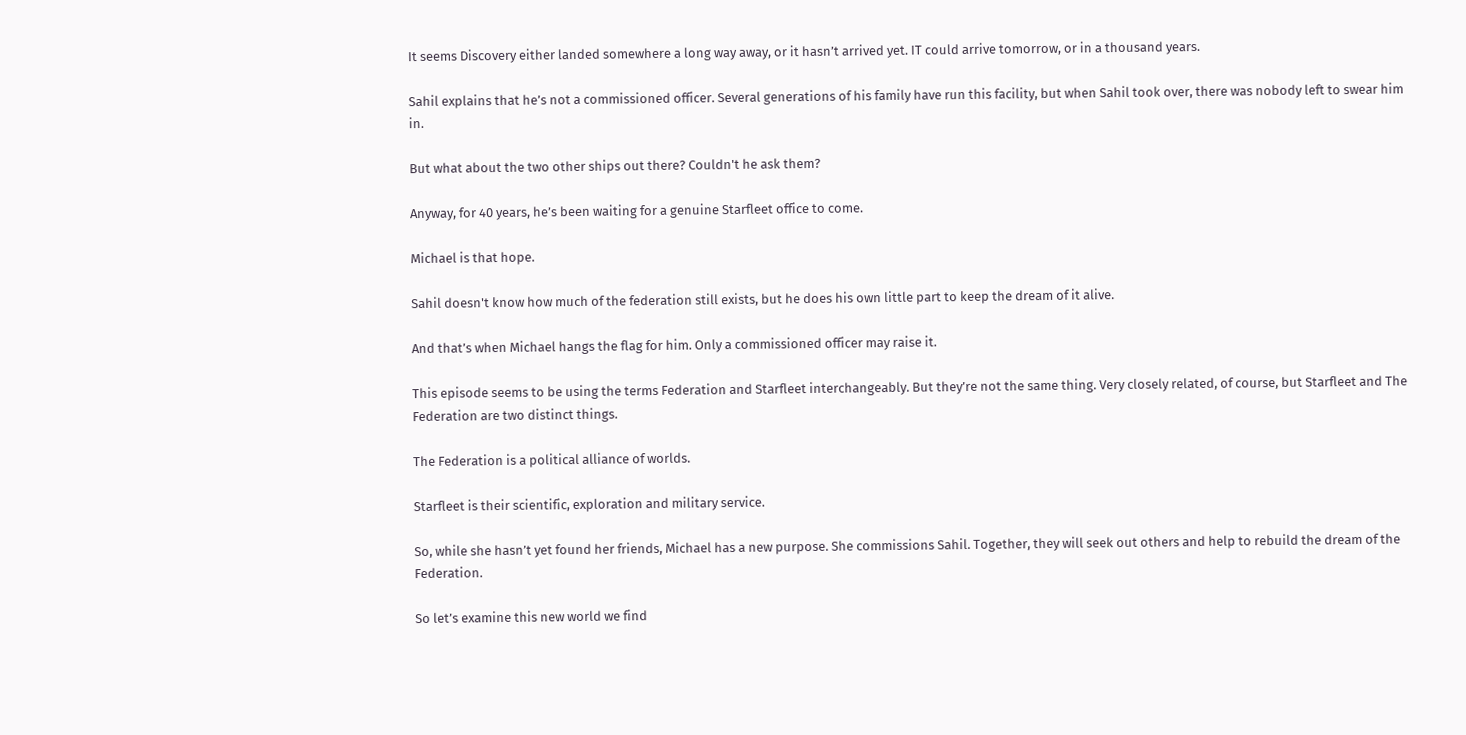It seems Discovery either landed somewhere a long way away, or it hasn’t arrived yet. IT could arrive tomorrow, or in a thousand years.

Sahil explains that he’s not a commissioned officer. Several generations of his family have run this facility, but when Sahil took over, there was nobody left to swear him in.

But what about the two other ships out there? Couldn't he ask them?

Anyway, for 40 years, he’s been waiting for a genuine Starfleet office to come.

Michael is that hope.

Sahil doesn't know how much of the federation still exists, but he does his own little part to keep the dream of it alive.

And that’s when Michael hangs the flag for him. Only a commissioned officer may raise it.

This episode seems to be using the terms Federation and Starfleet interchangeably. But they’re not the same thing. Very closely related, of course, but Starfleet and The Federation are two distinct things.

The Federation is a political alliance of worlds.

Starfleet is their scientific, exploration and military service.

So, while she hasn’t yet found her friends, Michael has a new purpose. She commissions Sahil. Together, they will seek out others and help to rebuild the dream of the Federation.

So let’s examine this new world we find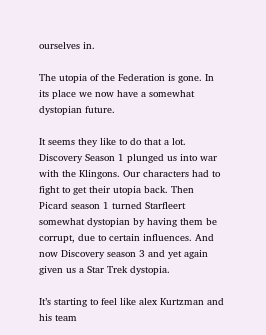ourselves in.

The utopia of the Federation is gone. In its place we now have a somewhat dystopian future.

It seems they like to do that a lot. Discovery Season 1 plunged us into war with the Klingons. Our characters had to fight to get their utopia back. Then Picard season 1 turned Starfleert somewhat dystopian by having them be corrupt, due to certain influences. And now Discovery season 3 and yet again given us a Star Trek dystopia.

It’s starting to feel like alex Kurtzman and his team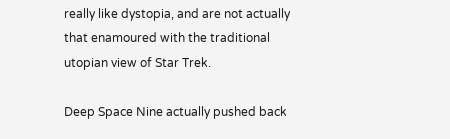really like dystopia, and are not actually that enamoured with the traditional utopian view of Star Trek.

Deep Space Nine actually pushed back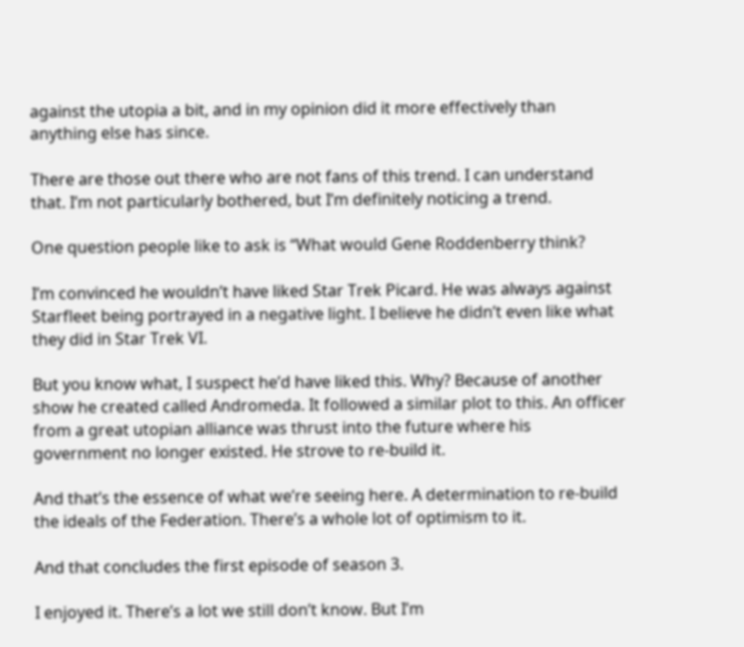against the utopia a bit, and in my opinion did it more effectively than anything else has since.

There are those out there who are not fans of this trend. I can understand that. I’m not particularly bothered, but I’m definitely noticing a trend.

One question people like to ask is “What would Gene Roddenberry think?

I’m convinced he wouldn’t have liked Star Trek Picard. He was always against Starfleet being portrayed in a negative light. I believe he didn’t even like what they did in Star Trek VI.

But you know what, I suspect he’d have liked this. Why? Because of another show he created called Andromeda. It followed a similar plot to this. An officer from a great utopian alliance was thrust into the future where his government no longer existed. He strove to re-build it.

And that’s the essence of what we’re seeing here. A determination to re-build the ideals of the Federation. There’s a whole lot of optimism to it.

And that concludes the first episode of season 3.

I enjoyed it. There’s a lot we still don’t know. But I’m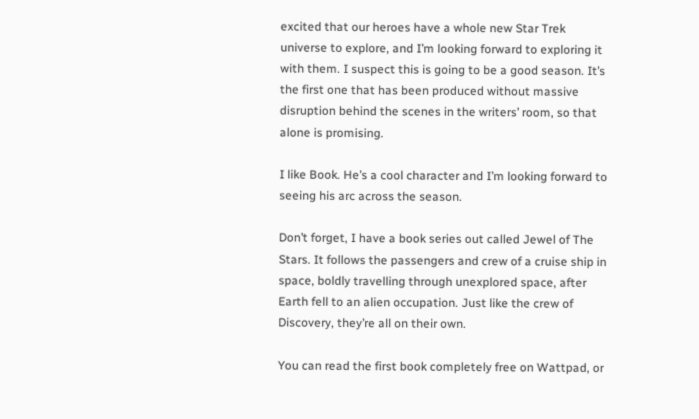excited that our heroes have a whole new Star Trek universe to explore, and I’m looking forward to exploring it with them. I suspect this is going to be a good season. It’s the first one that has been produced without massive disruption behind the scenes in the writers’ room, so that alone is promising.

I like Book. He’s a cool character and I’m looking forward to seeing his arc across the season.

Don’t forget, I have a book series out called Jewel of The Stars. It follows the passengers and crew of a cruise ship in space, boldly travelling through unexplored space, after Earth fell to an alien occupation. Just like the crew of Discovery, they’re all on their own.

You can read the first book completely free on Wattpad, or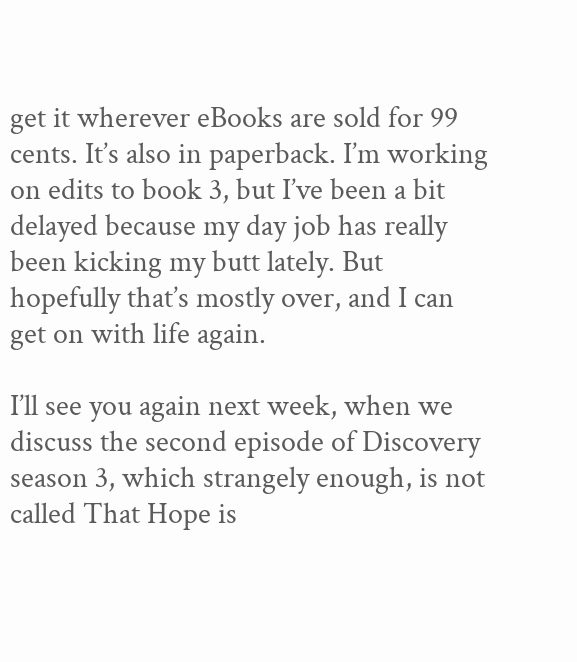get it wherever eBooks are sold for 99 cents. It’s also in paperback. I’m working on edits to book 3, but I’ve been a bit delayed because my day job has really been kicking my butt lately. But hopefully that’s mostly over, and I can get on with life again.

I’ll see you again next week, when we discuss the second episode of Discovery season 3, which strangely enough, is not called That Hope is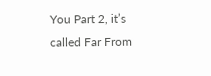You Part 2, it’s called Far From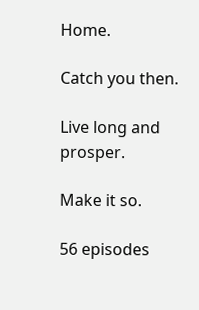Home.

Catch you then.

Live long and prosper.

Make it so.

56 episodes